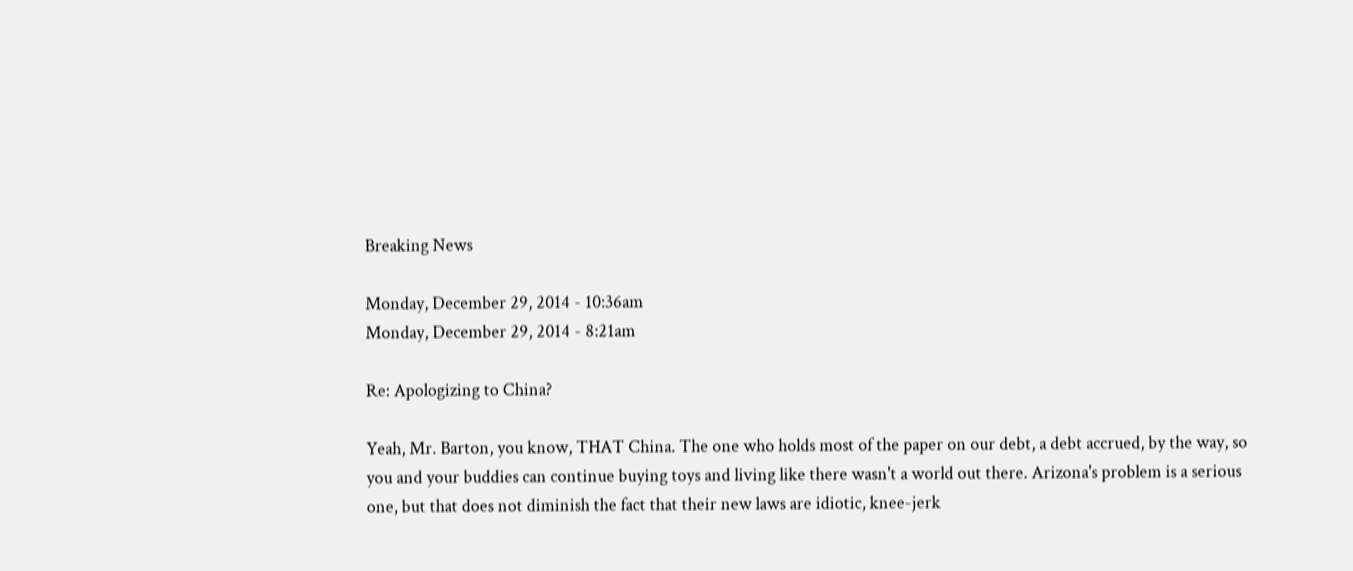Breaking News

Monday, December 29, 2014 - 10:36am
Monday, December 29, 2014 - 8:21am

Re: Apologizing to China?

Yeah, Mr. Barton, you know, THAT China. The one who holds most of the paper on our debt, a debt accrued, by the way, so you and your buddies can continue buying toys and living like there wasn't a world out there. Arizona's problem is a serious one, but that does not diminish the fact that their new laws are idiotic, knee-jerk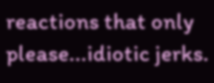reactions that only please...idiotic jerks.